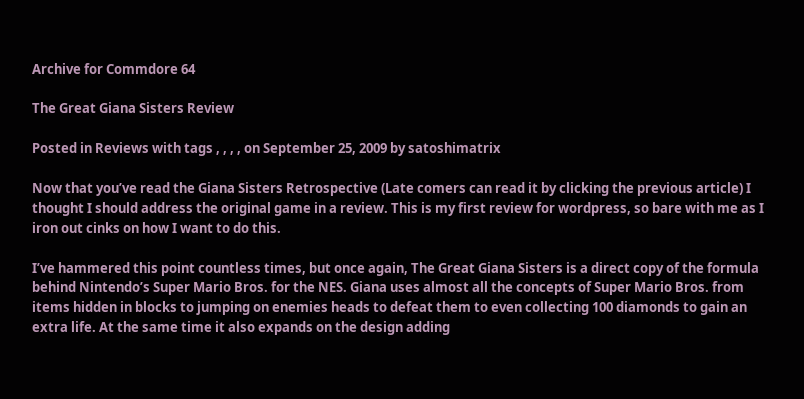Archive for Commdore 64

The Great Giana Sisters Review

Posted in Reviews with tags , , , , on September 25, 2009 by satoshimatrix

Now that you’ve read the Giana Sisters Retrospective (Late comers can read it by clicking the previous article) I thought I should address the original game in a review. This is my first review for wordpress, so bare with me as I iron out cinks on how I want to do this.

I’ve hammered this point countless times, but once again, The Great Giana Sisters is a direct copy of the formula behind Nintendo’s Super Mario Bros. for the NES. Giana uses almost all the concepts of Super Mario Bros. from items hidden in blocks to jumping on enemies heads to defeat them to even collecting 100 diamonds to gain an extra life. At the same time it also expands on the design adding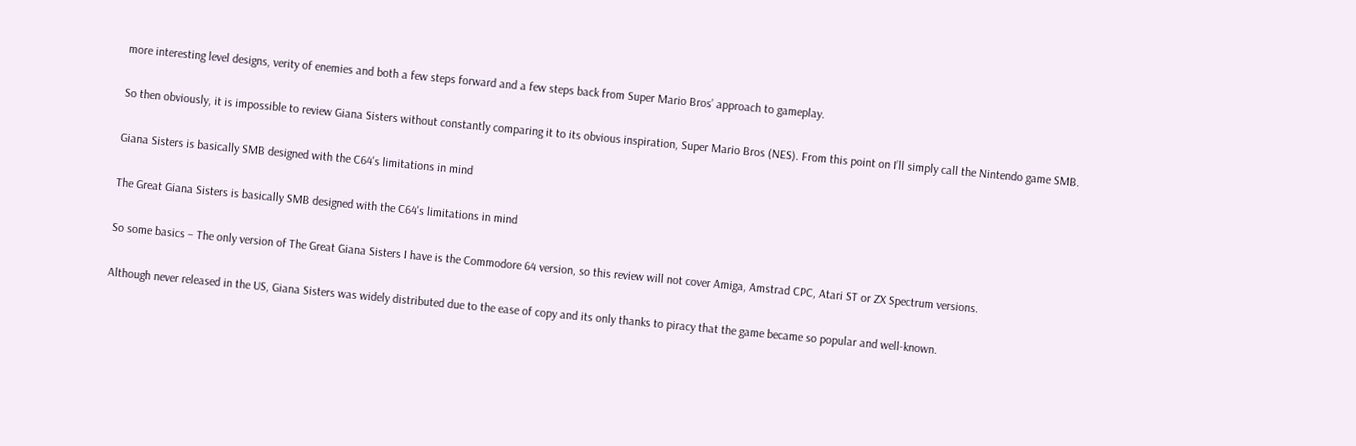more interesting level designs, verity of enemies and both a few steps forward and a few steps back from Super Mario Bros’ approach to gameplay.

So then obviously, it is impossible to review Giana Sisters without constantly comparing it to its obvious inspiration, Super Mario Bros (NES). From this point on I’ll simply call the Nintendo game SMB.

Giana Sisters is basically SMB designed with the C64's limitations in mind

The Great Giana Sisters is basically SMB designed with the C64's limitations in mind

So some basics – The only version of The Great Giana Sisters I have is the Commodore 64 version, so this review will not cover Amiga, Amstrad CPC, Atari ST or ZX Spectrum versions.

Although never released in the US, Giana Sisters was widely distributed due to the ease of copy and its only thanks to piracy that the game became so popular and well-known.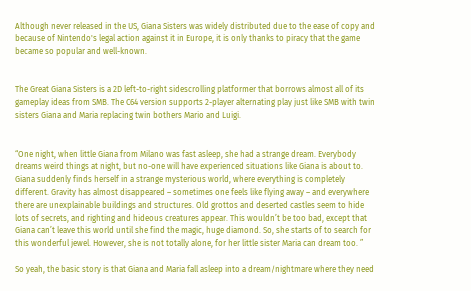Although never released in the US, Giana Sisters was widely distributed due to the ease of copy and because of Nintendo's legal action against it in Europe, it is only thanks to piracy that the game became so popular and well-known.


The Great Giana Sisters is a 2D left-to-right sidescrolling platformer that borrows almost all of its gameplay ideas from SMB. The C64 version supports 2-player alternating play just like SMB with twin sisters Giana and Maria replacing twin bothers Mario and Luigi.


“One night, when little Giana from Milano was fast asleep, she had a strange dream. Everybody dreams weird things at night, but no-one will have experienced situations like Giana is about to. Giana suddenly finds herself in a strange mysterious world, where everything is completely different. Gravity has almost disappeared – sometimes one feels like flying away – and everywhere there are unexplainable buildings and structures. Old grottos and deserted castles seem to hide lots of secrets, and righting and hideous creatures appear. This wouldn’t be too bad, except that Giana can’t leave this world until she find the magic, huge diamond. So, she starts of to search for this wonderful jewel. However, she is not totally alone, for her little sister Maria can dream too. ”

So yeah, the basic story is that Giana and Maria fall asleep into a dream/nightmare where they need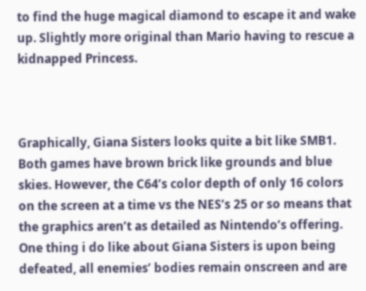to find the huge magical diamond to escape it and wake up. Slightly more original than Mario having to rescue a kidnapped Princess.



Graphically, Giana Sisters looks quite a bit like SMB1. Both games have brown brick like grounds and blue skies. However, the C64’s color depth of only 16 colors on the screen at a time vs the NES’s 25 or so means that the graphics aren’t as detailed as Nintendo’s offering. One thing i do like about Giana Sisters is upon being defeated, all enemies’ bodies remain onscreen and are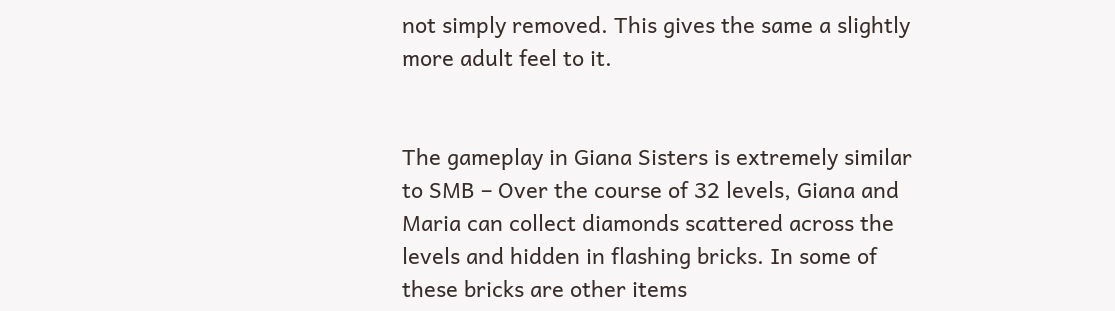not simply removed. This gives the same a slightly more adult feel to it.


The gameplay in Giana Sisters is extremely similar to SMB – Over the course of 32 levels, Giana and Maria can collect diamonds scattered across the levels and hidden in flashing bricks. In some of these bricks are other items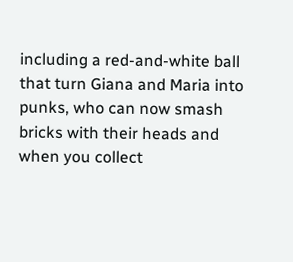including a red-and-white ball that turn Giana and Maria into punks, who can now smash bricks with their heads and when you collect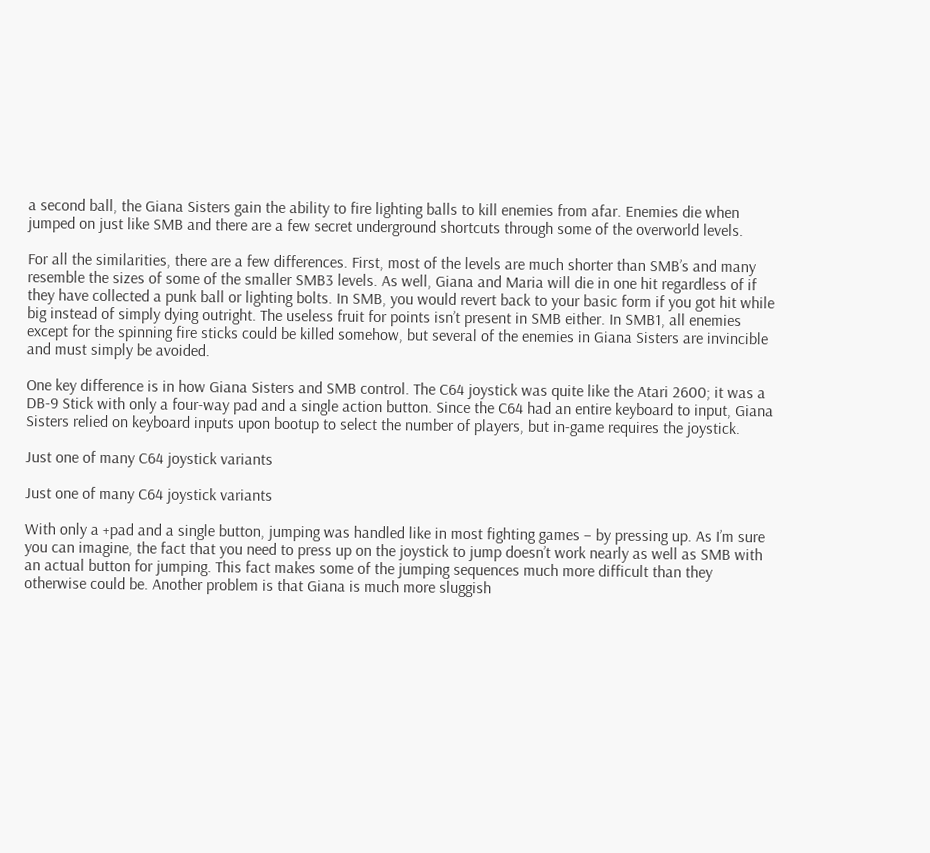a second ball, the Giana Sisters gain the ability to fire lighting balls to kill enemies from afar. Enemies die when jumped on just like SMB and there are a few secret underground shortcuts through some of the overworld levels.

For all the similarities, there are a few differences. First, most of the levels are much shorter than SMB’s and many resemble the sizes of some of the smaller SMB3 levels. As well, Giana and Maria will die in one hit regardless of if they have collected a punk ball or lighting bolts. In SMB, you would revert back to your basic form if you got hit while big instead of simply dying outright. The useless fruit for points isn’t present in SMB either. In SMB1, all enemies except for the spinning fire sticks could be killed somehow, but several of the enemies in Giana Sisters are invincible and must simply be avoided.

One key difference is in how Giana Sisters and SMB control. The C64 joystick was quite like the Atari 2600; it was a DB-9 Stick with only a four-way pad and a single action button. Since the C64 had an entire keyboard to input, Giana Sisters relied on keyboard inputs upon bootup to select the number of players, but in-game requires the joystick.

Just one of many C64 joystick variants

Just one of many C64 joystick variants

With only a +pad and a single button, jumping was handled like in most fighting games – by pressing up. As I’m sure you can imagine, the fact that you need to press up on the joystick to jump doesn’t work nearly as well as SMB with an actual button for jumping. This fact makes some of the jumping sequences much more difficult than they otherwise could be. Another problem is that Giana is much more sluggish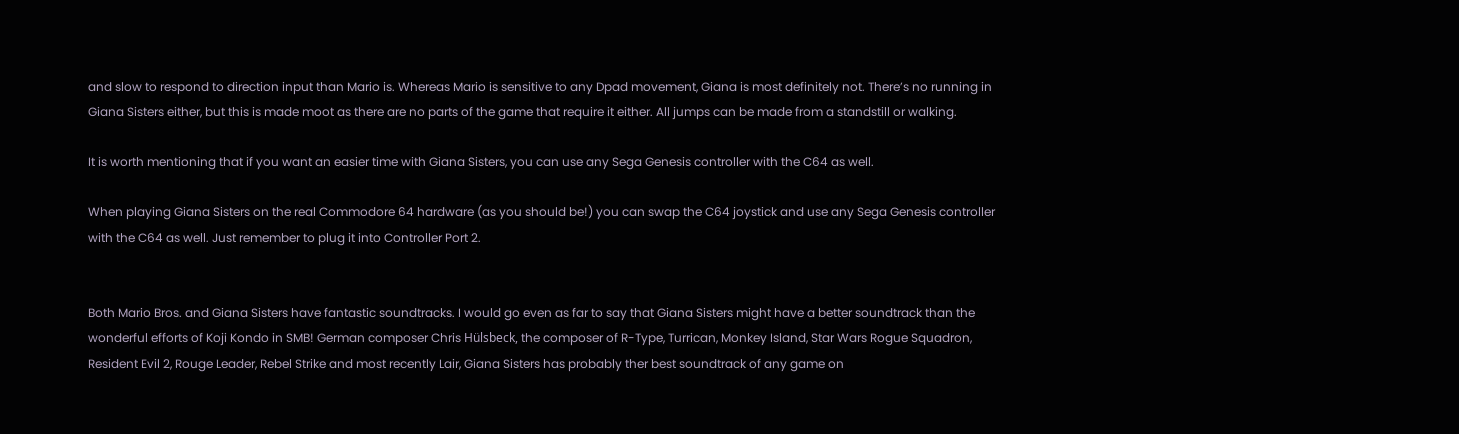and slow to respond to direction input than Mario is. Whereas Mario is sensitive to any Dpad movement, Giana is most definitely not. There’s no running in Giana Sisters either, but this is made moot as there are no parts of the game that require it either. All jumps can be made from a standstill or walking.

It is worth mentioning that if you want an easier time with Giana Sisters, you can use any Sega Genesis controller with the C64 as well.

When playing Giana Sisters on the real Commodore 64 hardware (as you should be!) you can swap the C64 joystick and use any Sega Genesis controller with the C64 as well. Just remember to plug it into Controller Port 2.


Both Mario Bros. and Giana Sisters have fantastic soundtracks. I would go even as far to say that Giana Sisters might have a better soundtrack than the wonderful efforts of Koji Kondo in SMB! German composer Chris Hülsbeck, the composer of R-Type, Turrican, Monkey Island, Star Wars Rogue Squadron, Resident Evil 2, Rouge Leader, Rebel Strike and most recently Lair, Giana Sisters has probably ther best soundtrack of any game on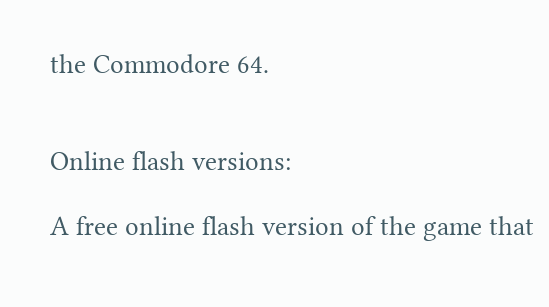the Commodore 64.


Online flash versions:

A free online flash version of the game that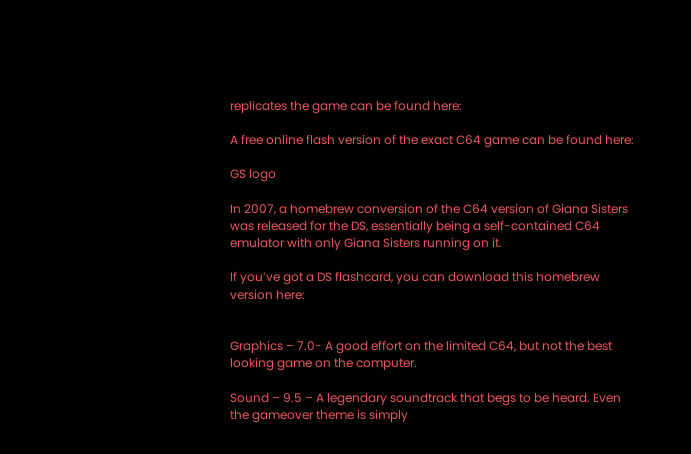replicates the game can be found here:

A free online flash version of the exact C64 game can be found here:

GS logo

In 2007, a homebrew conversion of the C64 version of Giana Sisters was released for the DS, essentially being a self-contained C64 emulator with only Giana Sisters running on it.

If you’ve got a DS flashcard, you can download this homebrew version here:


Graphics – 7.0- A good effort on the limited C64, but not the best looking game on the computer.

Sound – 9.5 – A legendary soundtrack that begs to be heard. Even the gameover theme is simply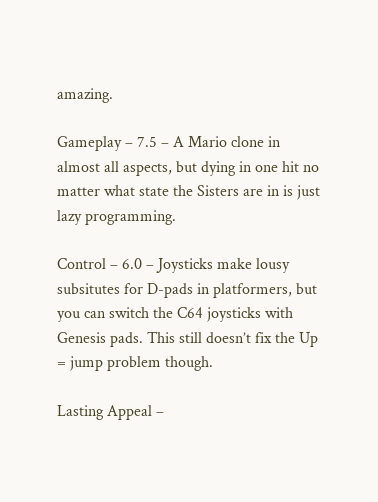amazing.

Gameplay – 7.5 – A Mario clone in almost all aspects, but dying in one hit no matter what state the Sisters are in is just lazy programming.

Control – 6.0 – Joysticks make lousy subsitutes for D-pads in platformers, but you can switch the C64 joysticks with Genesis pads. This still doesn’t fix the Up = jump problem though.

Lasting Appeal –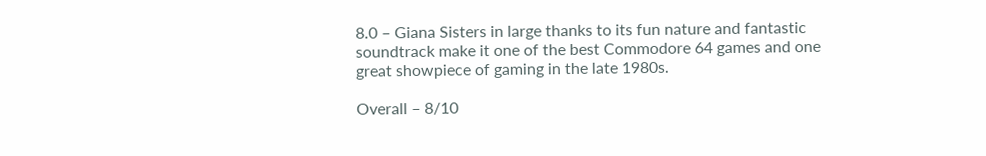8.0 – Giana Sisters in large thanks to its fun nature and fantastic soundtrack make it one of the best Commodore 64 games and one great showpiece of gaming in the late 1980s.

Overall – 8/10